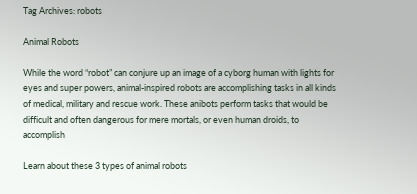Tag Archives: robots

Animal Robots

While the word “robot” can conjure up an image of a cyborg human with lights for eyes and super powers, animal-inspired robots are accomplishing tasks in all kinds of medical, military and rescue work. These anibots perform tasks that would be difficult and often dangerous for mere mortals, or even human droids, to accomplish

Learn about these 3 types of animal robots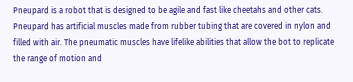Pneupard is a robot that is designed to be agile and fast like cheetahs and other cats. Pneupard has artificial muscles made from rubber tubing that are covered in nylon and filled with air. The pneumatic muscles have lifelike abilities that allow the bot to replicate the range of motion and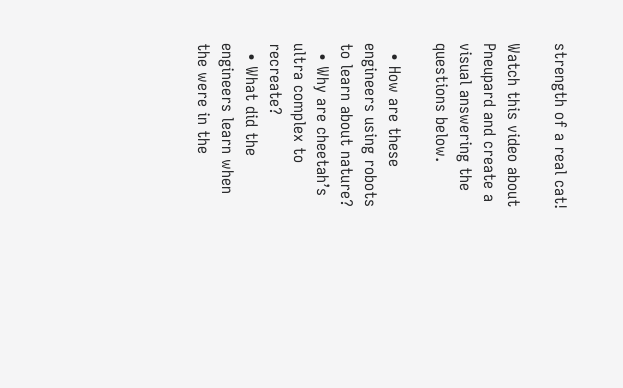strength of a real cat!

Watch this video about Pneupard and create a visual answering the questions below.

  • How are these engineers using robots to learn about nature?
  • Why are cheetah’s ultra complex to recreate?
  • What did the engineers learn when the were in the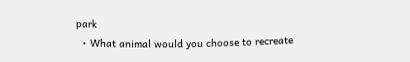park
  • What animal would you choose to recreate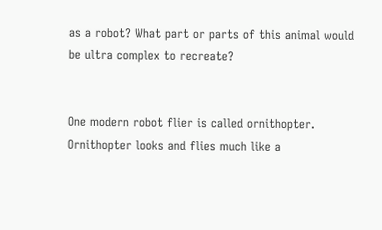as a robot? What part or parts of this animal would be ultra complex to recreate?


One modern robot flier is called ornithopter. Ornithopter looks and flies much like a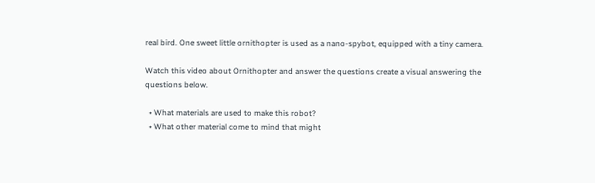real bird. One sweet little ornithopter is used as a nano-spybot, equipped with a tiny camera.

Watch this video about Ornithopter and answer the questions create a visual answering the questions below.

  • What materials are used to make this robot?
  • What other material come to mind that might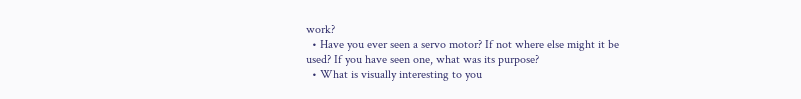work?
  • Have you ever seen a servo motor? If not where else might it be used? If you have seen one, what was its purpose?
  • What is visually interesting to you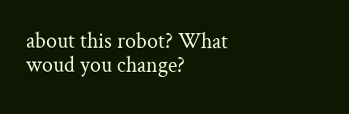about this robot? What woud you change?